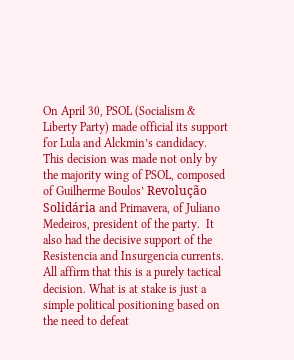On April 30, PSOL (Socialism & Liberty Party) made official its support for Lula and Alckmin’s candidacy. This decision was made not only by the majority wing of PSOL, composed of Guilherme Boulos’ Revolução Solidária and Primavera, of Juliano Medeiros, president of the party.  It also had the decisive support of the Resistencia and Insurgencia currents. All affirm that this is a purely tactical decision. What is at stake is just a simple political positioning based on the need to defeat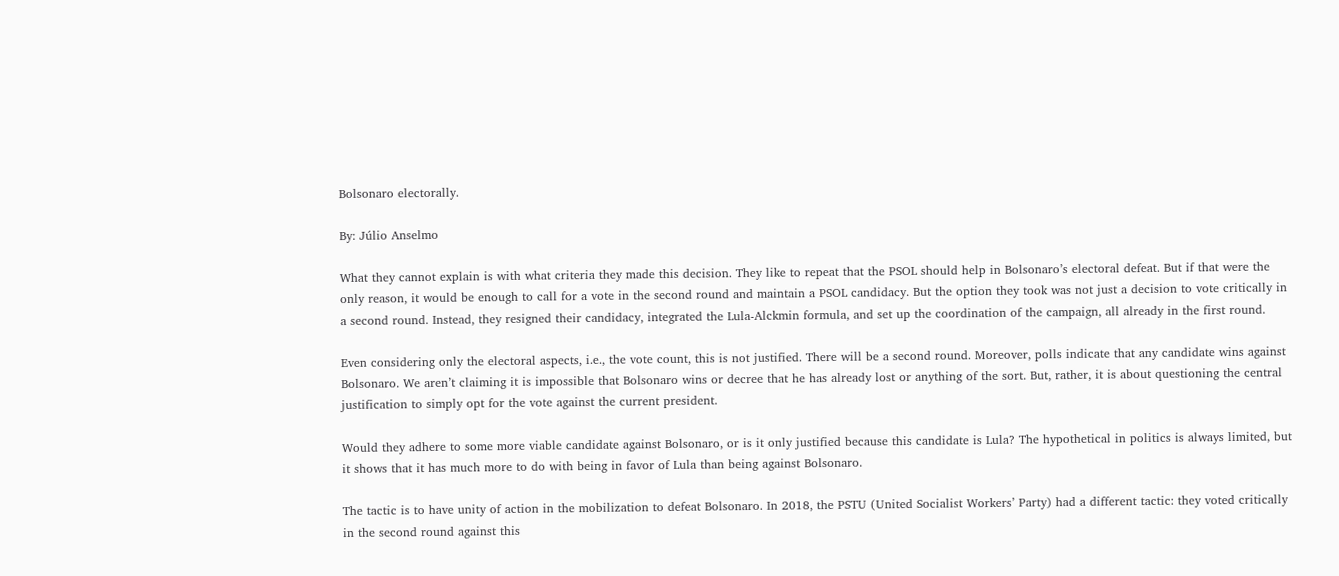Bolsonaro electorally.

By: Júlio Anselmo

What they cannot explain is with what criteria they made this decision. They like to repeat that the PSOL should help in Bolsonaro’s electoral defeat. But if that were the only reason, it would be enough to call for a vote in the second round and maintain a PSOL candidacy. But the option they took was not just a decision to vote critically in a second round. Instead, they resigned their candidacy, integrated the Lula-Alckmin formula, and set up the coordination of the campaign, all already in the first round.

Even considering only the electoral aspects, i.e., the vote count, this is not justified. There will be a second round. Moreover, polls indicate that any candidate wins against Bolsonaro. We aren’t claiming it is impossible that Bolsonaro wins or decree that he has already lost or anything of the sort. But, rather, it is about questioning the central justification to simply opt for the vote against the current president.

Would they adhere to some more viable candidate against Bolsonaro, or is it only justified because this candidate is Lula? The hypothetical in politics is always limited, but it shows that it has much more to do with being in favor of Lula than being against Bolsonaro.

The tactic is to have unity of action in the mobilization to defeat Bolsonaro. In 2018, the PSTU (United Socialist Workers’ Party) had a different tactic: they voted critically in the second round against this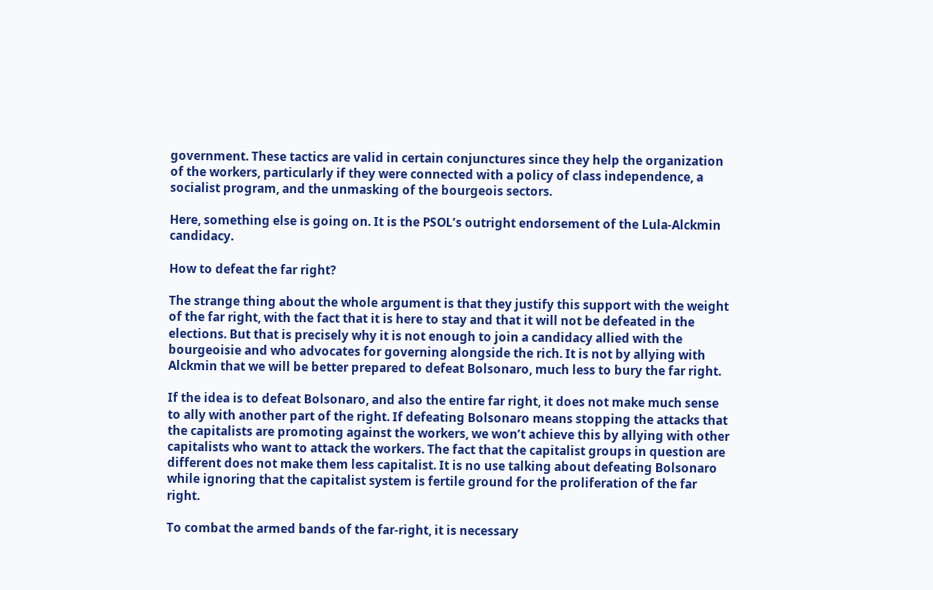government. These tactics are valid in certain conjunctures since they help the organization of the workers, particularly if they were connected with a policy of class independence, a socialist program, and the unmasking of the bourgeois sectors.

Here, something else is going on. It is the PSOL’s outright endorsement of the Lula-Alckmin candidacy.

How to defeat the far right?

The strange thing about the whole argument is that they justify this support with the weight of the far right, with the fact that it is here to stay and that it will not be defeated in the elections. But that is precisely why it is not enough to join a candidacy allied with the bourgeoisie and who advocates for governing alongside the rich. It is not by allying with Alckmin that we will be better prepared to defeat Bolsonaro, much less to bury the far right.

If the idea is to defeat Bolsonaro, and also the entire far right, it does not make much sense to ally with another part of the right. If defeating Bolsonaro means stopping the attacks that the capitalists are promoting against the workers, we won’t achieve this by allying with other capitalists who want to attack the workers. The fact that the capitalist groups in question are different does not make them less capitalist. It is no use talking about defeating Bolsonaro while ignoring that the capitalist system is fertile ground for the proliferation of the far right.

To combat the armed bands of the far-right, it is necessary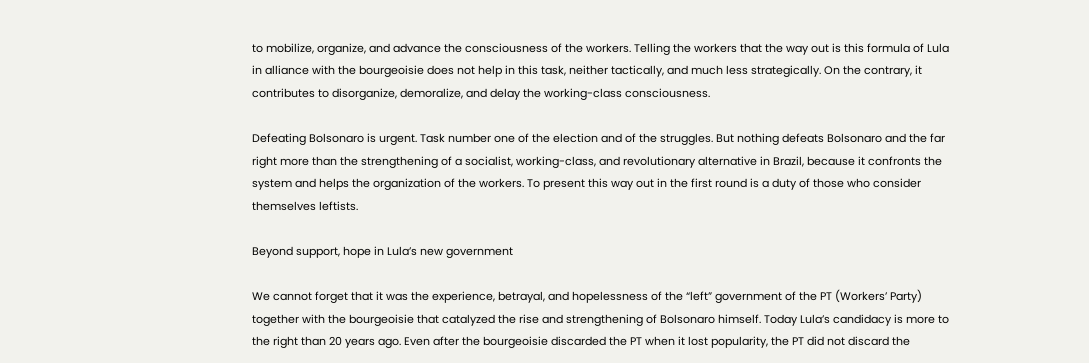to mobilize, organize, and advance the consciousness of the workers. Telling the workers that the way out is this formula of Lula in alliance with the bourgeoisie does not help in this task, neither tactically, and much less strategically. On the contrary, it contributes to disorganize, demoralize, and delay the working-class consciousness.

Defeating Bolsonaro is urgent. Task number one of the election and of the struggles. But nothing defeats Bolsonaro and the far right more than the strengthening of a socialist, working-class, and revolutionary alternative in Brazil, because it confronts the system and helps the organization of the workers. To present this way out in the first round is a duty of those who consider themselves leftists.

Beyond support, hope in Lula’s new government

We cannot forget that it was the experience, betrayal, and hopelessness of the “left” government of the PT (Workers’ Party) together with the bourgeoisie that catalyzed the rise and strengthening of Bolsonaro himself. Today Lula’s candidacy is more to the right than 20 years ago. Even after the bourgeoisie discarded the PT when it lost popularity, the PT did not discard the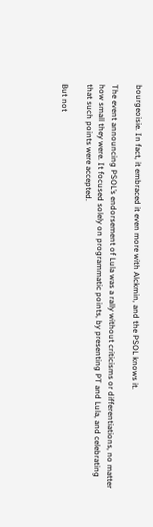bourgeoisie. In fact, it embraced it even more with Alckmin, and the PSOL knows it.

The event announcing PSOL’s endorsement of Lula was a rally without criticisms or differentiations, no matter how small they were. It focused solely on programmatic points, by presenting PT and Lula, and celebrating that such points were accepted.

But not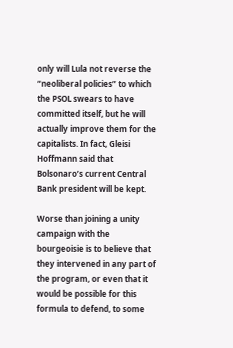only will Lula not reverse the “neoliberal policies” to which the PSOL swears to have committed itself, but he will actually improve them for the capitalists. In fact, Gleisi Hoffmann said that Bolsonaro’s current Central Bank president will be kept.

Worse than joining a unity campaign with the bourgeoisie is to believe that they intervened in any part of the program, or even that it would be possible for this formula to defend, to some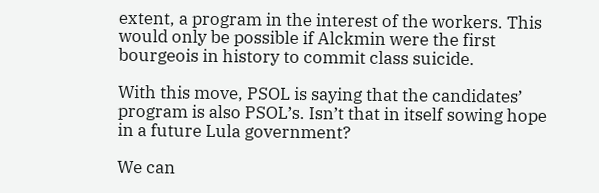extent, a program in the interest of the workers. This would only be possible if Alckmin were the first bourgeois in history to commit class suicide.

With this move, PSOL is saying that the candidates’ program is also PSOL’s. Isn’t that in itself sowing hope in a future Lula government?

We can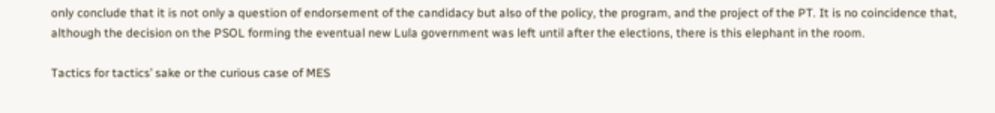only conclude that it is not only a question of endorsement of the candidacy but also of the policy, the program, and the project of the PT. It is no coincidence that, although the decision on the PSOL forming the eventual new Lula government was left until after the elections, there is this elephant in the room.

Tactics for tactics’ sake or the curious case of MES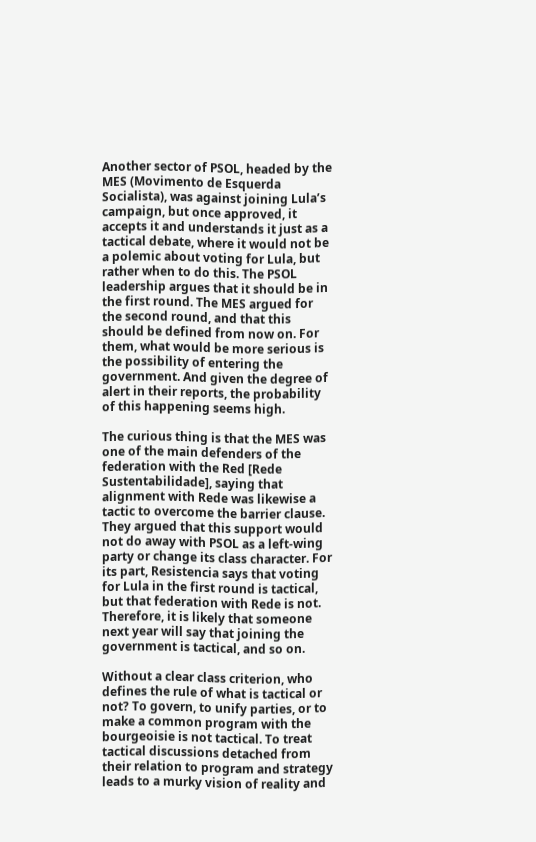Another sector of PSOL, headed by the MES (Movimento de Esquerda Socialista), was against joining Lula’s campaign, but once approved, it accepts it and understands it just as a tactical debate, where it would not be a polemic about voting for Lula, but rather when to do this. The PSOL leadership argues that it should be in the first round. The MES argued for the second round, and that this should be defined from now on. For them, what would be more serious is the possibility of entering the government. And given the degree of alert in their reports, the probability of this happening seems high.

The curious thing is that the MES was one of the main defenders of the federation with the Red [Rede Sustentabilidade], saying that alignment with Rede was likewise a tactic to overcome the barrier clause. They argued that this support would not do away with PSOL as a left-wing party or change its class character. For its part, Resistencia says that voting for Lula in the first round is tactical, but that federation with Rede is not. Therefore, it is likely that someone next year will say that joining the government is tactical, and so on.

Without a clear class criterion, who defines the rule of what is tactical or not? To govern, to unify parties, or to make a common program with the bourgeoisie is not tactical. To treat tactical discussions detached from their relation to program and strategy leads to a murky vision of reality and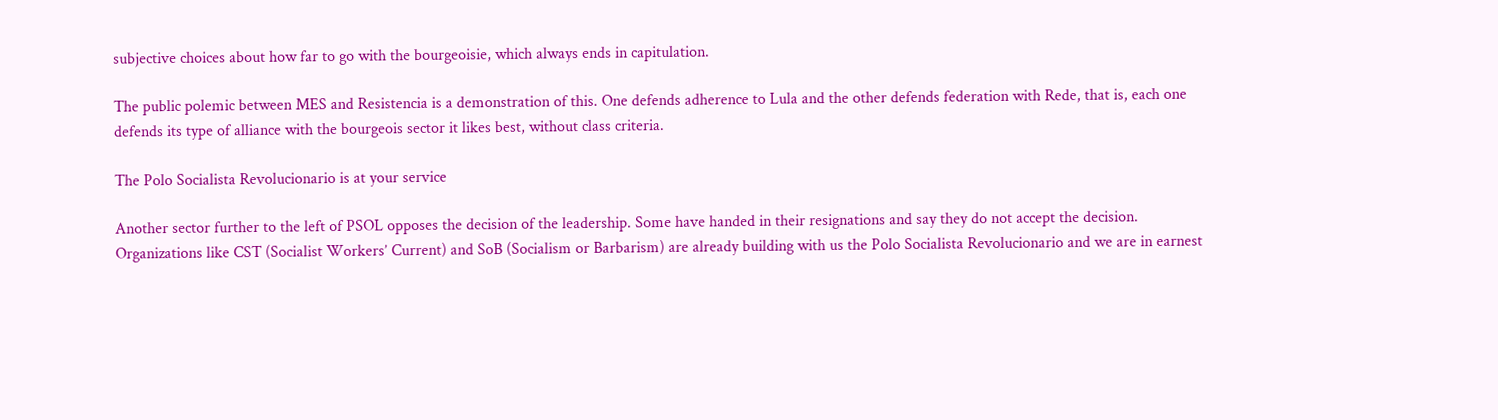subjective choices about how far to go with the bourgeoisie, which always ends in capitulation.

The public polemic between MES and Resistencia is a demonstration of this. One defends adherence to Lula and the other defends federation with Rede, that is, each one defends its type of alliance with the bourgeois sector it likes best, without class criteria.

The Polo Socialista Revolucionario is at your service

Another sector further to the left of PSOL opposes the decision of the leadership. Some have handed in their resignations and say they do not accept the decision. Organizations like CST (Socialist Workers’ Current) and SoB (Socialism or Barbarism) are already building with us the Polo Socialista Revolucionario and we are in earnest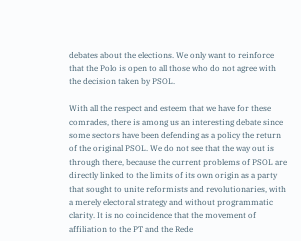debates about the elections. We only want to reinforce that the Polo is open to all those who do not agree with the decision taken by PSOL.

With all the respect and esteem that we have for these comrades, there is among us an interesting debate since some sectors have been defending as a policy the return of the original PSOL. We do not see that the way out is through there, because the current problems of PSOL are directly linked to the limits of its own origin as a party that sought to unite reformists and revolutionaries, with a merely electoral strategy and without programmatic clarity. It is no coincidence that the movement of affiliation to the PT and the Rede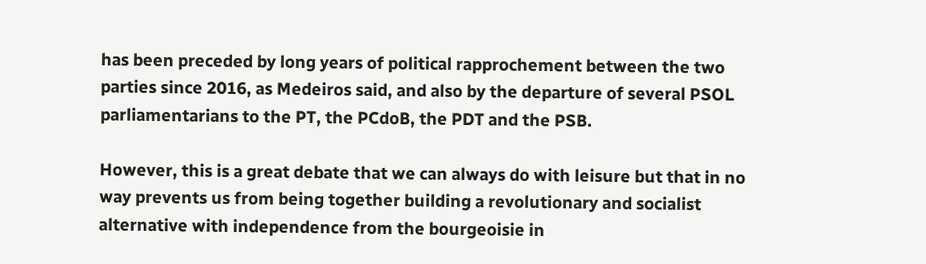has been preceded by long years of political rapprochement between the two parties since 2016, as Medeiros said, and also by the departure of several PSOL parliamentarians to the PT, the PCdoB, the PDT and the PSB.

However, this is a great debate that we can always do with leisure but that in no way prevents us from being together building a revolutionary and socialist alternative with independence from the bourgeoisie in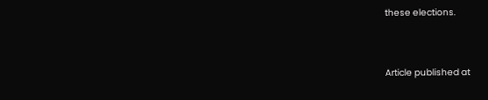these elections.


Article published at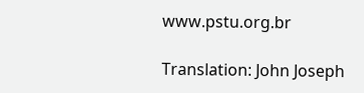www.pstu.org.br

Translation: John Joseph